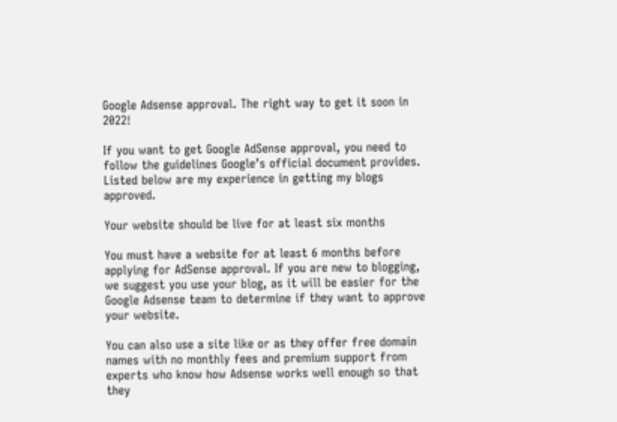Google Adsense approval. The right way to get it soon in 2022!

If you want to get Google AdSense approval, you need to follow the guidelines Google’s official document provides. Listed below are my experience in getting my blogs approved.

Your website should be live for at least six months

You must have a website for at least 6 months before applying for AdSense approval. If you are new to blogging, we suggest you use your blog, as it will be easier for the Google Adsense team to determine if they want to approve your website.

You can also use a site like or as they offer free domain names with no monthly fees and premium support from experts who know how Adsense works well enough so that they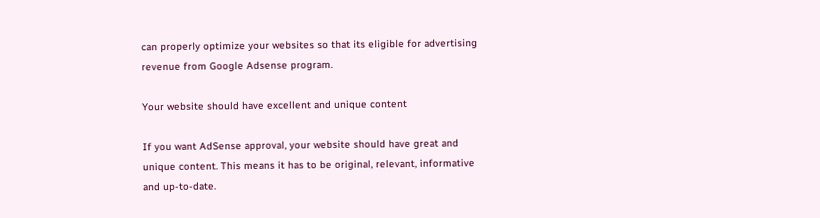can properly optimize your websites so that its eligible for advertising revenue from Google Adsense program.

Your website should have excellent and unique content

If you want AdSense approval, your website should have great and unique content. This means it has to be original, relevant, informative and up-to-date.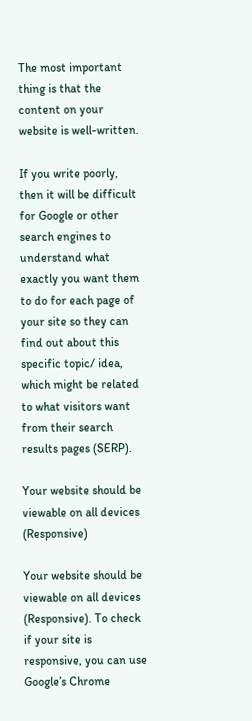The most important thing is that the content on your website is well-written.

If you write poorly, then it will be difficult for Google or other search engines to understand what exactly you want them to do for each page of your site so they can find out about this specific topic/ idea, which might be related to what visitors want from their search results pages (SERP).

Your website should be viewable on all devices (Responsive)

Your website should be viewable on all devices (Responsive). To check if your site is responsive, you can use Google’s Chrome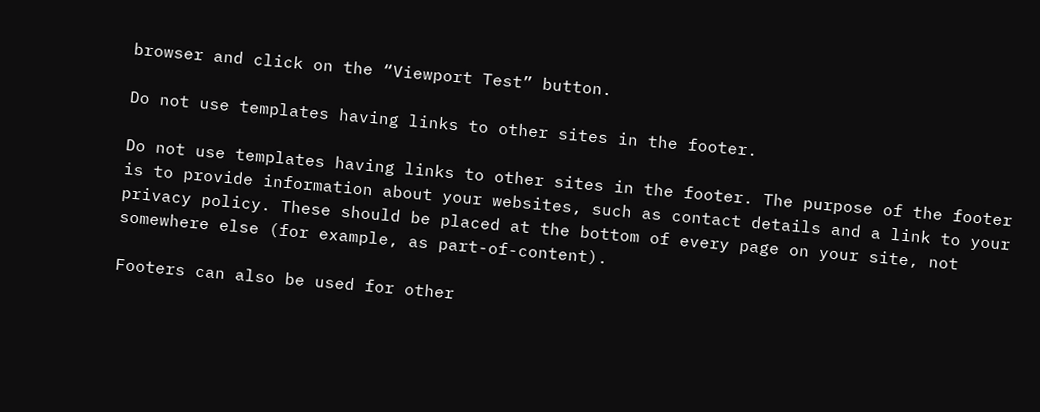browser and click on the “Viewport Test” button.

Do not use templates having links to other sites in the footer.

Do not use templates having links to other sites in the footer. The purpose of the footer is to provide information about your websites, such as contact details and a link to your privacy policy. These should be placed at the bottom of every page on your site, not somewhere else (for example, as part-of-content).

Footers can also be used for other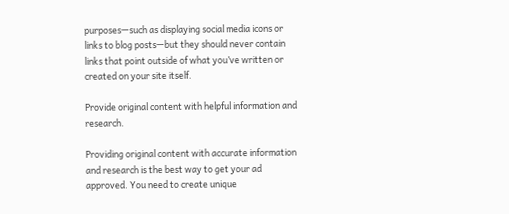purposes—such as displaying social media icons or links to blog posts—but they should never contain links that point outside of what you’ve written or created on your site itself.

Provide original content with helpful information and research.

Providing original content with accurate information and research is the best way to get your ad approved. You need to create unique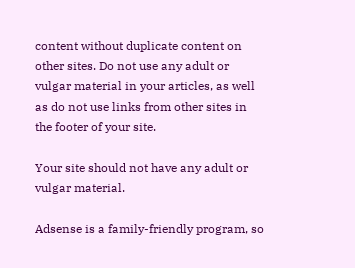content without duplicate content on other sites. Do not use any adult or vulgar material in your articles, as well as do not use links from other sites in the footer of your site.

Your site should not have any adult or vulgar material.

Adsense is a family-friendly program, so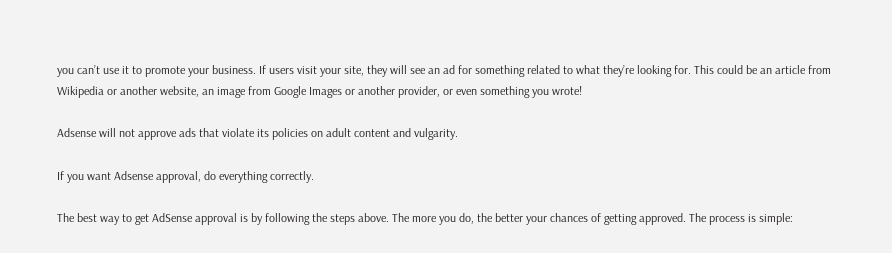you can’t use it to promote your business. If users visit your site, they will see an ad for something related to what they’re looking for. This could be an article from Wikipedia or another website, an image from Google Images or another provider, or even something you wrote!

Adsense will not approve ads that violate its policies on adult content and vulgarity.

If you want Adsense approval, do everything correctly.

The best way to get AdSense approval is by following the steps above. The more you do, the better your chances of getting approved. The process is simple: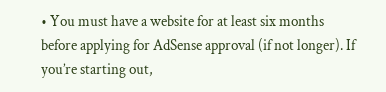• You must have a website for at least six months before applying for AdSense approval (if not longer). If you’re starting out,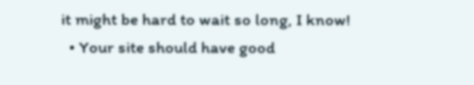it might be hard to wait so long, I know!
  • Your site should have good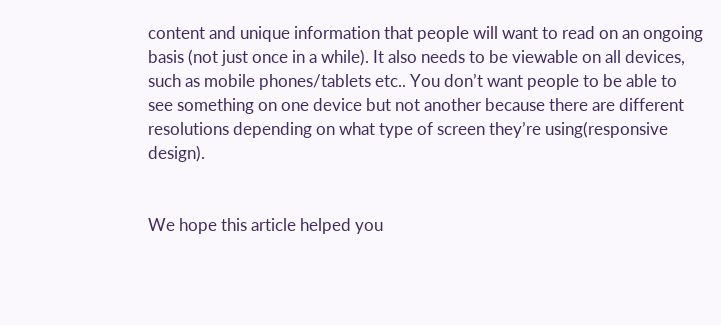content and unique information that people will want to read on an ongoing basis (not just once in a while). It also needs to be viewable on all devices, such as mobile phones/tablets etc.. You don’t want people to be able to see something on one device but not another because there are different resolutions depending on what type of screen they’re using(responsive design).


We hope this article helped you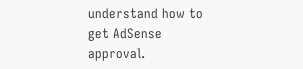understand how to get AdSense approval.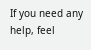If you need any help, feel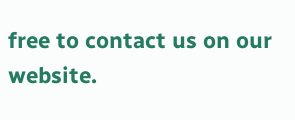free to contact us on our website.